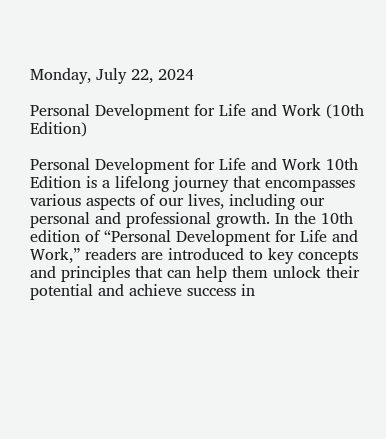Monday, July 22, 2024

Personal Development for Life and Work (10th Edition)

Personal Development for Life and Work 10th Edition is a lifelong journey that encompasses various aspects of our lives, including our personal and professional growth. In the 10th edition of “Personal Development for Life and Work,” readers are introduced to key concepts and principles that can help them unlock their potential and achieve success in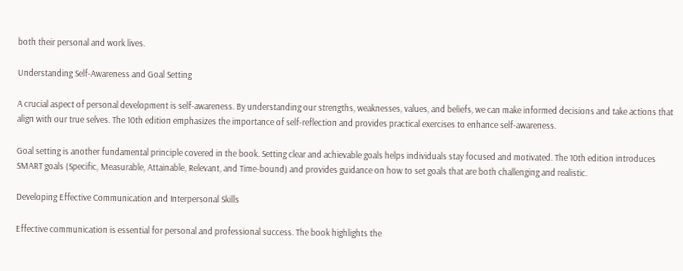both their personal and work lives.

Understanding Self-Awareness and Goal Setting

A crucial aspect of personal development is self-awareness. By understanding our strengths, weaknesses, values, and beliefs, we can make informed decisions and take actions that align with our true selves. The 10th edition emphasizes the importance of self-reflection and provides practical exercises to enhance self-awareness.

Goal setting is another fundamental principle covered in the book. Setting clear and achievable goals helps individuals stay focused and motivated. The 10th edition introduces SMART goals (Specific, Measurable, Attainable, Relevant, and Time-bound) and provides guidance on how to set goals that are both challenging and realistic.

Developing Effective Communication and Interpersonal Skills

Effective communication is essential for personal and professional success. The book highlights the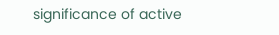significance of active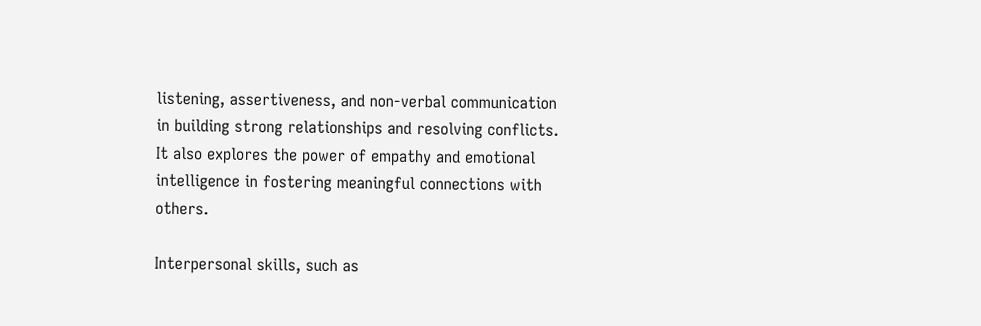listening, assertiveness, and non-verbal communication in building strong relationships and resolving conflicts. It also explores the power of empathy and emotional intelligence in fostering meaningful connections with others.

Interpersonal skills, such as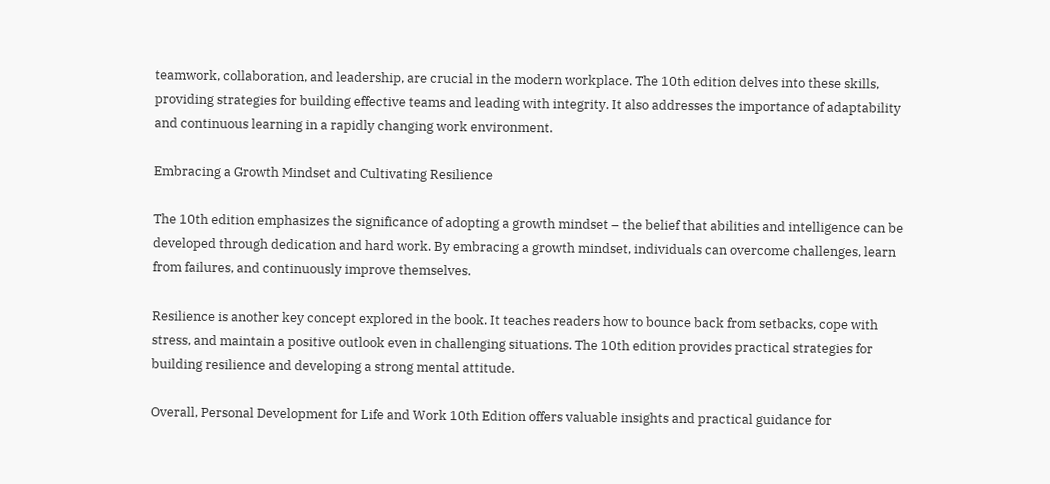teamwork, collaboration, and leadership, are crucial in the modern workplace. The 10th edition delves into these skills, providing strategies for building effective teams and leading with integrity. It also addresses the importance of adaptability and continuous learning in a rapidly changing work environment.

Embracing a Growth Mindset and Cultivating Resilience

The 10th edition emphasizes the significance of adopting a growth mindset – the belief that abilities and intelligence can be developed through dedication and hard work. By embracing a growth mindset, individuals can overcome challenges, learn from failures, and continuously improve themselves.

Resilience is another key concept explored in the book. It teaches readers how to bounce back from setbacks, cope with stress, and maintain a positive outlook even in challenging situations. The 10th edition provides practical strategies for building resilience and developing a strong mental attitude.

Overall, Personal Development for Life and Work 10th Edition offers valuable insights and practical guidance for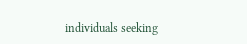individuals seeking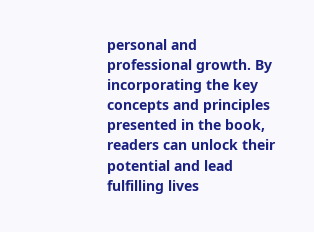personal and professional growth. By incorporating the key concepts and principles presented in the book, readers can unlock their potential and lead fulfilling lives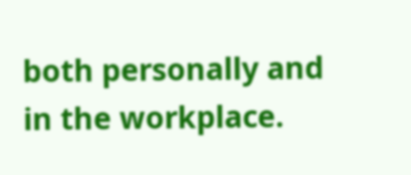both personally and in the workplace.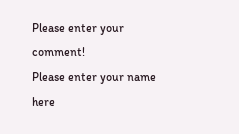Please enter your comment!
Please enter your name here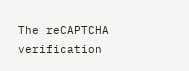The reCAPTCHA verification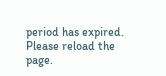period has expired. Please reload the page.